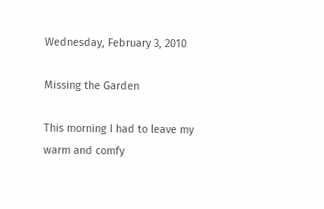Wednesday, February 3, 2010

Missing the Garden

This morning I had to leave my warm and comfy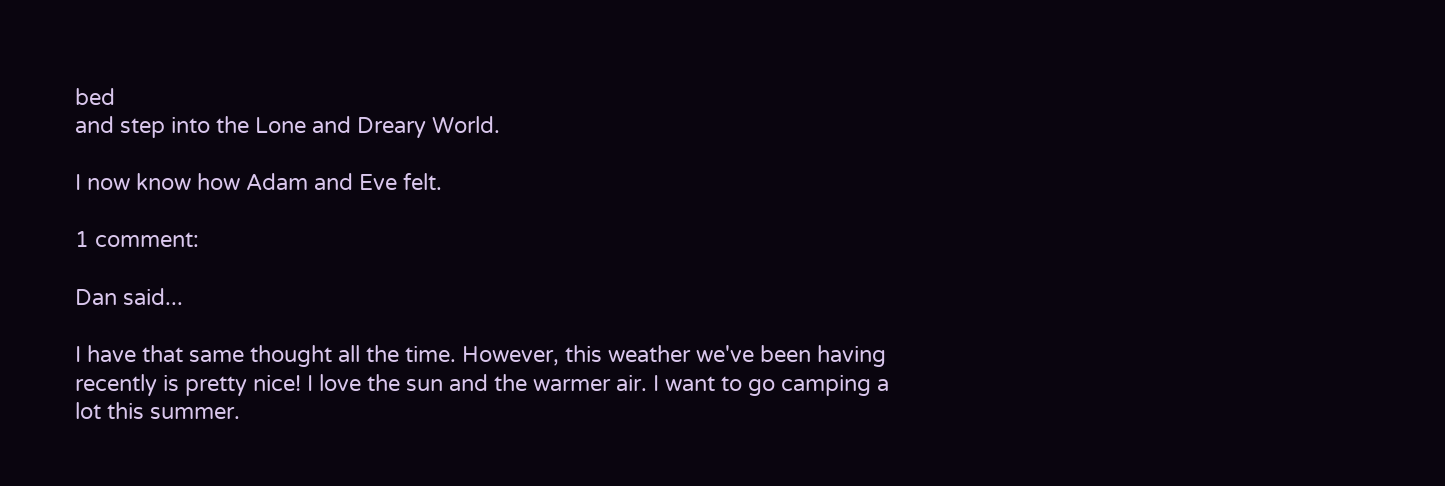bed
and step into the Lone and Dreary World.

I now know how Adam and Eve felt.

1 comment:

Dan said...

I have that same thought all the time. However, this weather we've been having recently is pretty nice! I love the sun and the warmer air. I want to go camping a lot this summer.